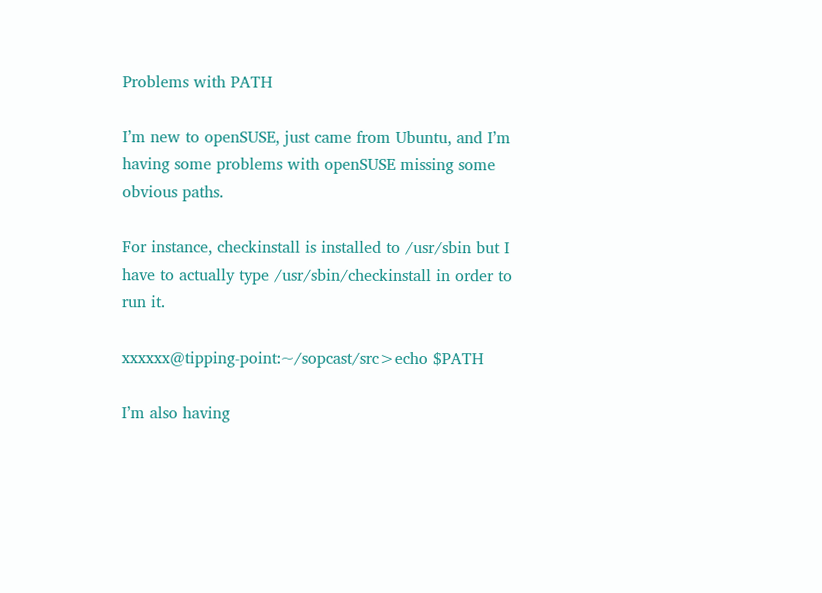Problems with PATH

I’m new to openSUSE, just came from Ubuntu, and I’m having some problems with openSUSE missing some obvious paths.

For instance, checkinstall is installed to /usr/sbin but I have to actually type /usr/sbin/checkinstall in order to run it.

xxxxxx@tipping-point:~/sopcast/src>echo $PATH

I’m also having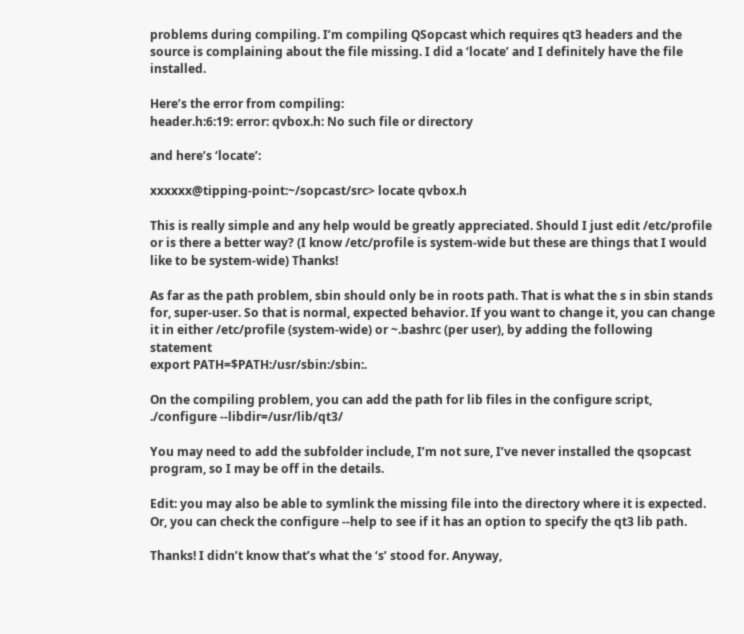problems during compiling. I’m compiling QSopcast which requires qt3 headers and the source is complaining about the file missing. I did a ‘locate’ and I definitely have the file installed.

Here’s the error from compiling:
header.h:6:19: error: qvbox.h: No such file or directory

and here’s ‘locate’:

xxxxxx@tipping-point:~/sopcast/src> locate qvbox.h

This is really simple and any help would be greatly appreciated. Should I just edit /etc/profile or is there a better way? (I know /etc/profile is system-wide but these are things that I would like to be system-wide) Thanks!

As far as the path problem, sbin should only be in roots path. That is what the s in sbin stands for, super-user. So that is normal, expected behavior. If you want to change it, you can change it in either /etc/profile (system-wide) or ~.bashrc (per user), by adding the following statement
export PATH=$PATH:/usr/sbin:/sbin:.

On the compiling problem, you can add the path for lib files in the configure script,
./configure --libdir=/usr/lib/qt3/

You may need to add the subfolder include, I’m not sure, I’ve never installed the qsopcast program, so I may be off in the details.

Edit: you may also be able to symlink the missing file into the directory where it is expected. Or, you can check the configure --help to see if it has an option to specify the qt3 lib path.

Thanks! I didn’t know that’s what the ‘s’ stood for. Anyway,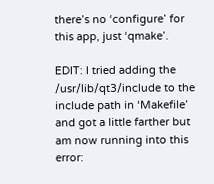there’s no ‘configure’ for this app, just ‘qmake’.

EDIT: I tried adding the /usr/lib/qt3/include to the include path in ‘Makefile’ and got a little farther but am now running into this error: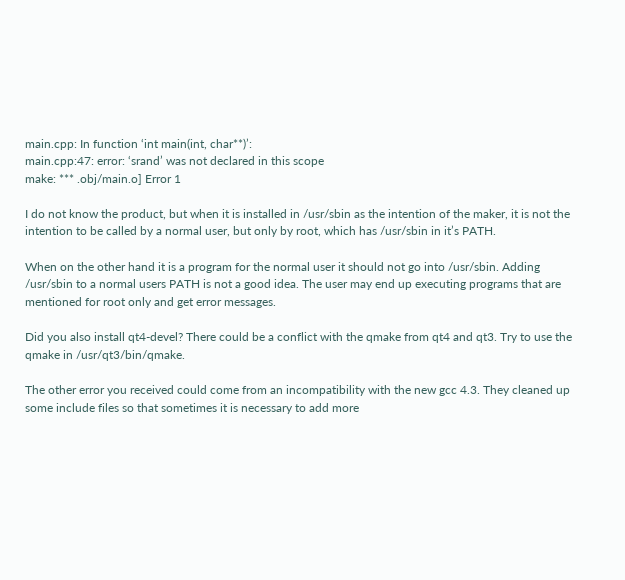main.cpp: In function ‘int main(int, char**)’:
main.cpp:47: error: ‘srand’ was not declared in this scope
make: *** .obj/main.o] Error 1

I do not know the product, but when it is installed in /usr/sbin as the intention of the maker, it is not the intention to be called by a normal user, but only by root, which has /usr/sbin in it’s PATH.

When on the other hand it is a program for the normal user it should not go into /usr/sbin. Adding /usr/sbin to a normal users PATH is not a good idea. The user may end up executing programs that are mentioned for root only and get error messages.

Did you also install qt4-devel? There could be a conflict with the qmake from qt4 and qt3. Try to use the qmake in /usr/qt3/bin/qmake.

The other error you received could come from an incompatibility with the new gcc 4.3. They cleaned up some include files so that sometimes it is necessary to add more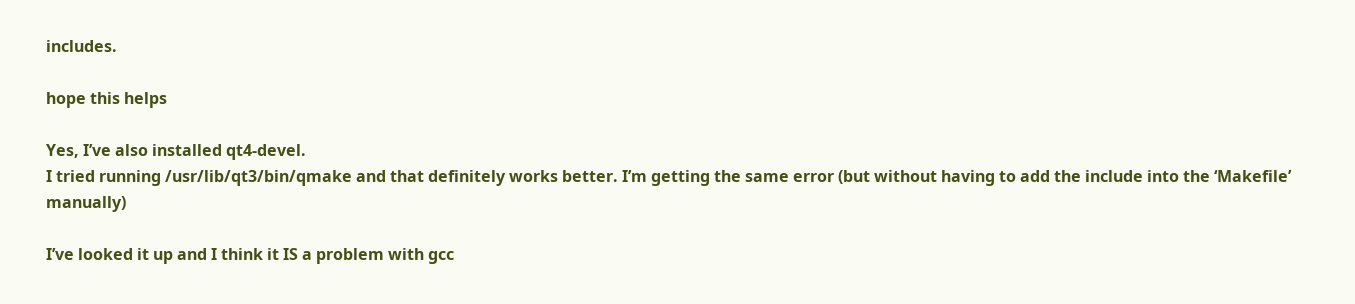includes.

hope this helps

Yes, I’ve also installed qt4-devel.
I tried running /usr/lib/qt3/bin/qmake and that definitely works better. I’m getting the same error (but without having to add the include into the ‘Makefile’ manually)

I’ve looked it up and I think it IS a problem with gcc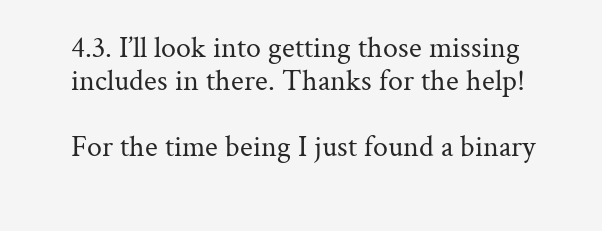4.3. I’ll look into getting those missing includes in there. Thanks for the help!

For the time being I just found a binary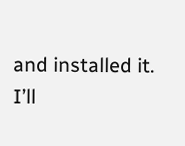and installed it. I’ll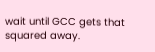wait until GCC gets that squared away.